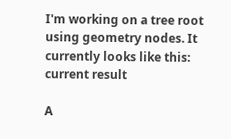I'm working on a tree root using geometry nodes. It currently looks like this: current result

A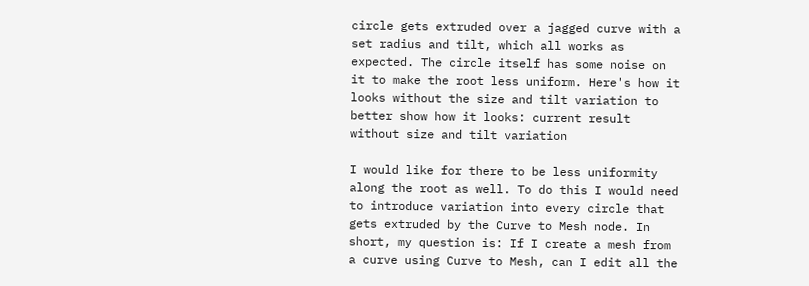circle gets extruded over a jagged curve with a set radius and tilt, which all works as expected. The circle itself has some noise on it to make the root less uniform. Here's how it looks without the size and tilt variation to better show how it looks: current result without size and tilt variation

I would like for there to be less uniformity along the root as well. To do this I would need to introduce variation into every circle that gets extruded by the Curve to Mesh node. In short, my question is: If I create a mesh from a curve using Curve to Mesh, can I edit all the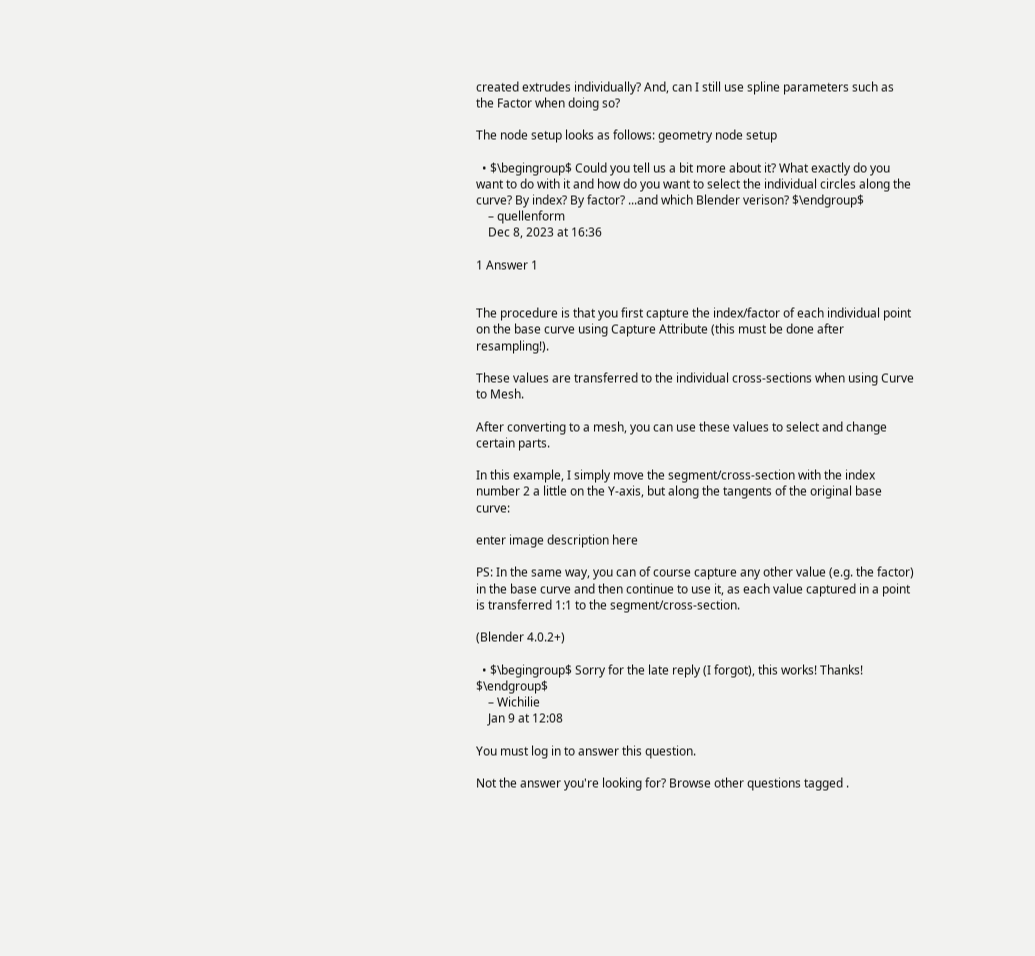created extrudes individually? And, can I still use spline parameters such as the Factor when doing so?

The node setup looks as follows: geometry node setup

  • $\begingroup$ Could you tell us a bit more about it? What exactly do you want to do with it and how do you want to select the individual circles along the curve? By index? By factor? ...and which Blender verison? $\endgroup$
    – quellenform
    Dec 8, 2023 at 16:36

1 Answer 1


The procedure is that you first capture the index/factor of each individual point on the base curve using Capture Attribute (this must be done after resampling!).

These values are transferred to the individual cross-sections when using Curve to Mesh.

After converting to a mesh, you can use these values to select and change certain parts.

In this example, I simply move the segment/cross-section with the index number 2 a little on the Y-axis, but along the tangents of the original base curve:

enter image description here

PS: In the same way, you can of course capture any other value (e.g. the factor) in the base curve and then continue to use it, as each value captured in a point is transferred 1:1 to the segment/cross-section.

(Blender 4.0.2+)

  • $\begingroup$ Sorry for the late reply (I forgot), this works! Thanks! $\endgroup$
    – Wichilie
    Jan 9 at 12:08

You must log in to answer this question.

Not the answer you're looking for? Browse other questions tagged .